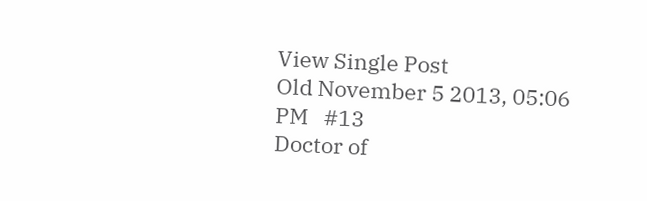View Single Post
Old November 5 2013, 05:06 PM   #13
Doctor of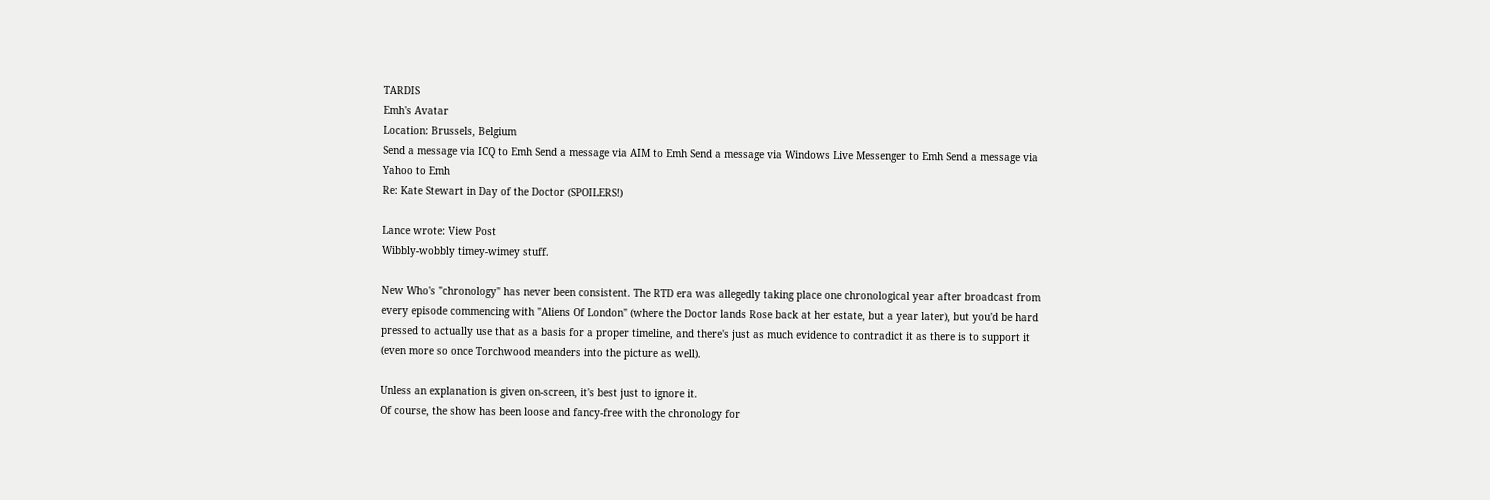TARDIS
Emh's Avatar
Location: Brussels, Belgium
Send a message via ICQ to Emh Send a message via AIM to Emh Send a message via Windows Live Messenger to Emh Send a message via Yahoo to Emh
Re: Kate Stewart in Day of the Doctor (SPOILERS!)

Lance wrote: View Post
Wibbly-wobbly timey-wimey stuff.

New Who's "chronology" has never been consistent. The RTD era was allegedly taking place one chronological year after broadcast from every episode commencing with "Aliens Of London" (where the Doctor lands Rose back at her estate, but a year later), but you'd be hard pressed to actually use that as a basis for a proper timeline, and there's just as much evidence to contradict it as there is to support it (even more so once Torchwood meanders into the picture as well).

Unless an explanation is given on-screen, it's best just to ignore it.
Of course, the show has been loose and fancy-free with the chronology for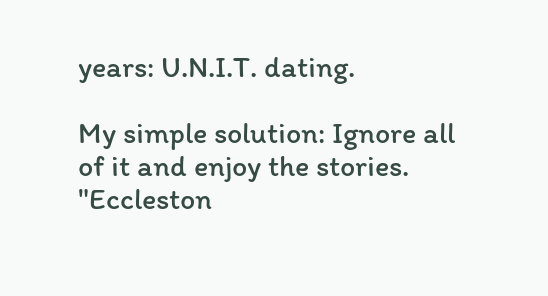years: U.N.I.T. dating.

My simple solution: Ignore all of it and enjoy the stories.
"Eccleston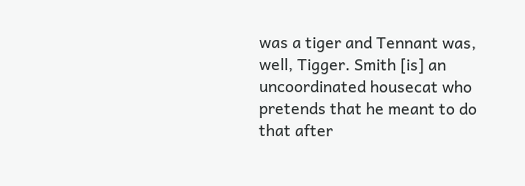was a tiger and Tennant was, well, Tigger. Smith [is] an uncoordinated housecat who pretends that he meant to do that after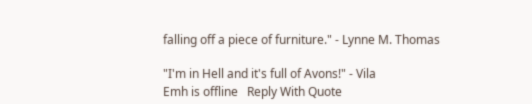falling off a piece of furniture." - Lynne M. Thomas

"I'm in Hell and it's full of Avons!" - Vila
Emh is offline   Reply With Quote